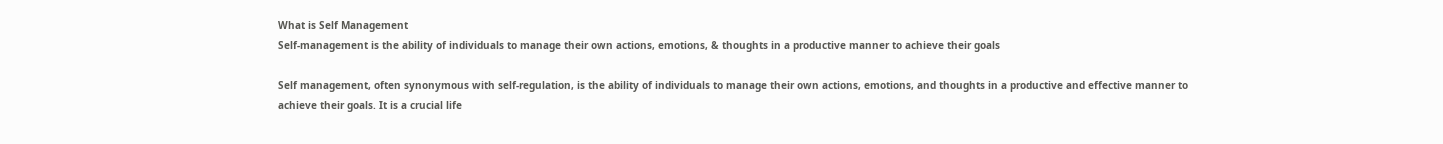What is Self Management
Self-management is the ability of individuals to manage their own actions, emotions, & thoughts in a productive manner to achieve their goals

Self management, often synonymous with self-regulation, is the ability of individuals to manage their own actions, emotions, and thoughts in a productive and effective manner to achieve their goals. It is a crucial life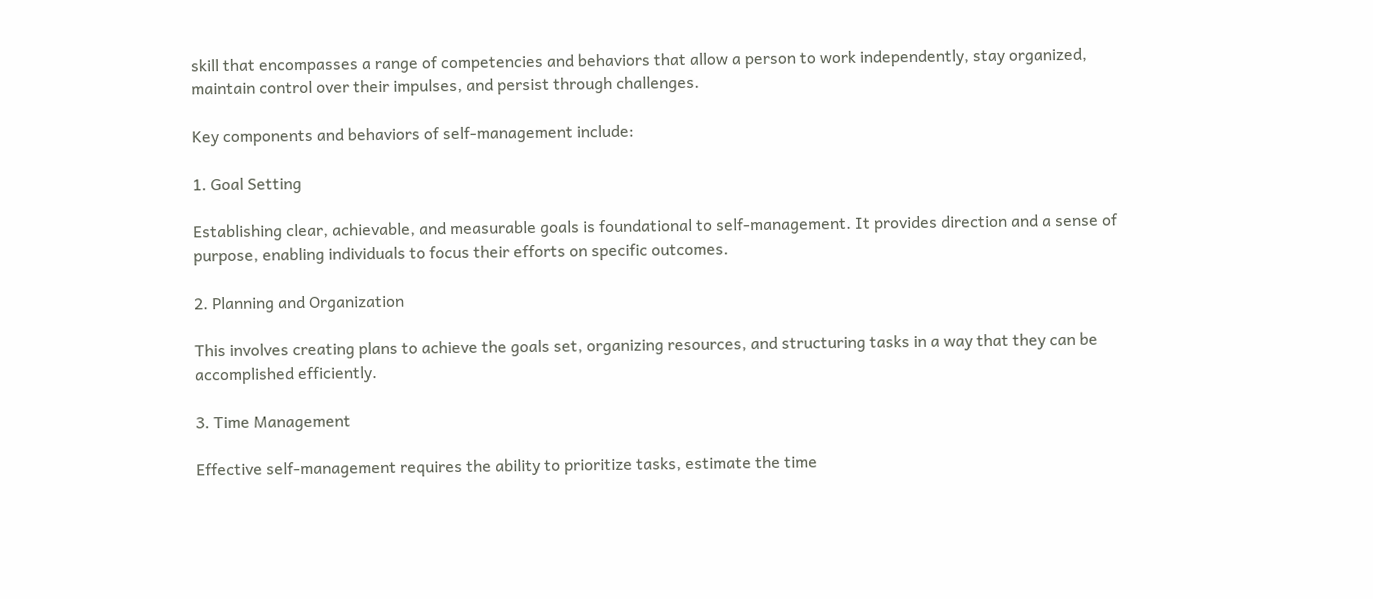skill that encompasses a range of competencies and behaviors that allow a person to work independently, stay organized, maintain control over their impulses, and persist through challenges.

Key components and behaviors of self-management include:

1. Goal Setting

Establishing clear, achievable, and measurable goals is foundational to self-management. It provides direction and a sense of purpose, enabling individuals to focus their efforts on specific outcomes.

2. Planning and Organization

This involves creating plans to achieve the goals set, organizing resources, and structuring tasks in a way that they can be accomplished efficiently.

3. Time Management

Effective self-management requires the ability to prioritize tasks, estimate the time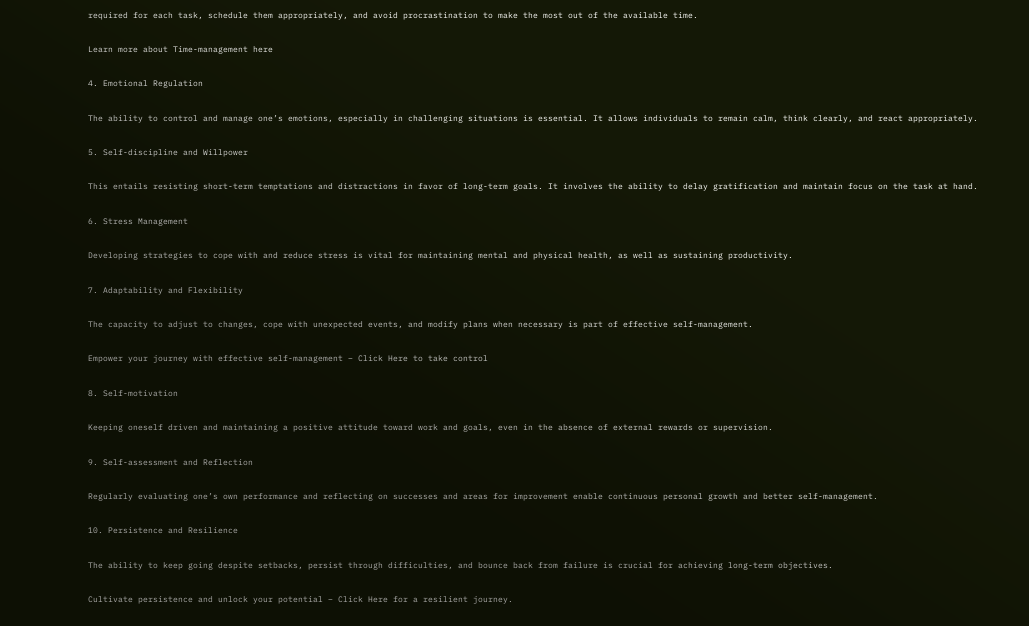required for each task, schedule them appropriately, and avoid procrastination to make the most out of the available time.

Learn more about Time-management here

4. Emotional Regulation

The ability to control and manage one’s emotions, especially in challenging situations is essential. It allows individuals to remain calm, think clearly, and react appropriately.

5. Self-discipline and Willpower

This entails resisting short-term temptations and distractions in favor of long-term goals. It involves the ability to delay gratification and maintain focus on the task at hand.

6. Stress Management

Developing strategies to cope with and reduce stress is vital for maintaining mental and physical health, as well as sustaining productivity.

7. Adaptability and Flexibility

The capacity to adjust to changes, cope with unexpected events, and modify plans when necessary is part of effective self-management.

Empower your journey with effective self-management – Click Here to take control

8. Self-motivation

Keeping oneself driven and maintaining a positive attitude toward work and goals, even in the absence of external rewards or supervision.

9. Self-assessment and Reflection

Regularly evaluating one’s own performance and reflecting on successes and areas for improvement enable continuous personal growth and better self-management.

10. Persistence and Resilience

The ability to keep going despite setbacks, persist through difficulties, and bounce back from failure is crucial for achieving long-term objectives.

Cultivate persistence and unlock your potential – Click Here for a resilient journey.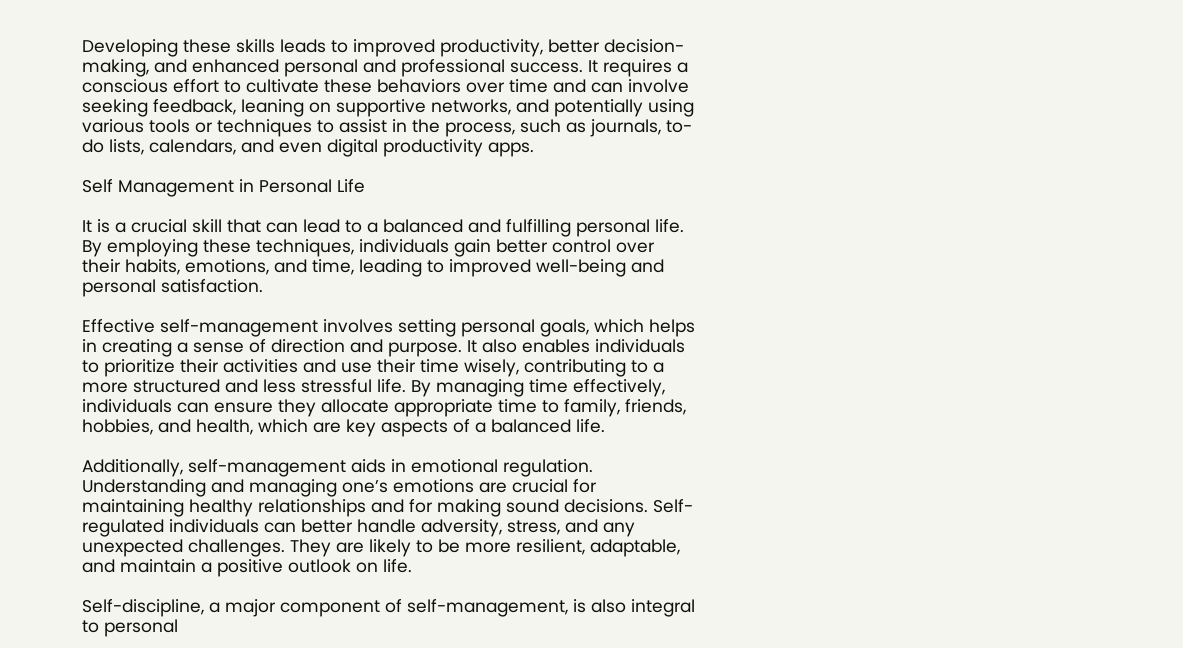Developing these skills leads to improved productivity, better decision-making, and enhanced personal and professional success. It requires a conscious effort to cultivate these behaviors over time and can involve seeking feedback, leaning on supportive networks, and potentially using various tools or techniques to assist in the process, such as journals, to-do lists, calendars, and even digital productivity apps.

Self Management in Personal Life

It is a crucial skill that can lead to a balanced and fulfilling personal life. By employing these techniques, individuals gain better control over their habits, emotions, and time, leading to improved well-being and personal satisfaction.

Effective self-management involves setting personal goals, which helps in creating a sense of direction and purpose. It also enables individuals to prioritize their activities and use their time wisely, contributing to a more structured and less stressful life. By managing time effectively, individuals can ensure they allocate appropriate time to family, friends, hobbies, and health, which are key aspects of a balanced life.

Additionally, self-management aids in emotional regulation. Understanding and managing one’s emotions are crucial for maintaining healthy relationships and for making sound decisions. Self-regulated individuals can better handle adversity, stress, and any unexpected challenges. They are likely to be more resilient, adaptable, and maintain a positive outlook on life.

Self-discipline, a major component of self-management, is also integral to personal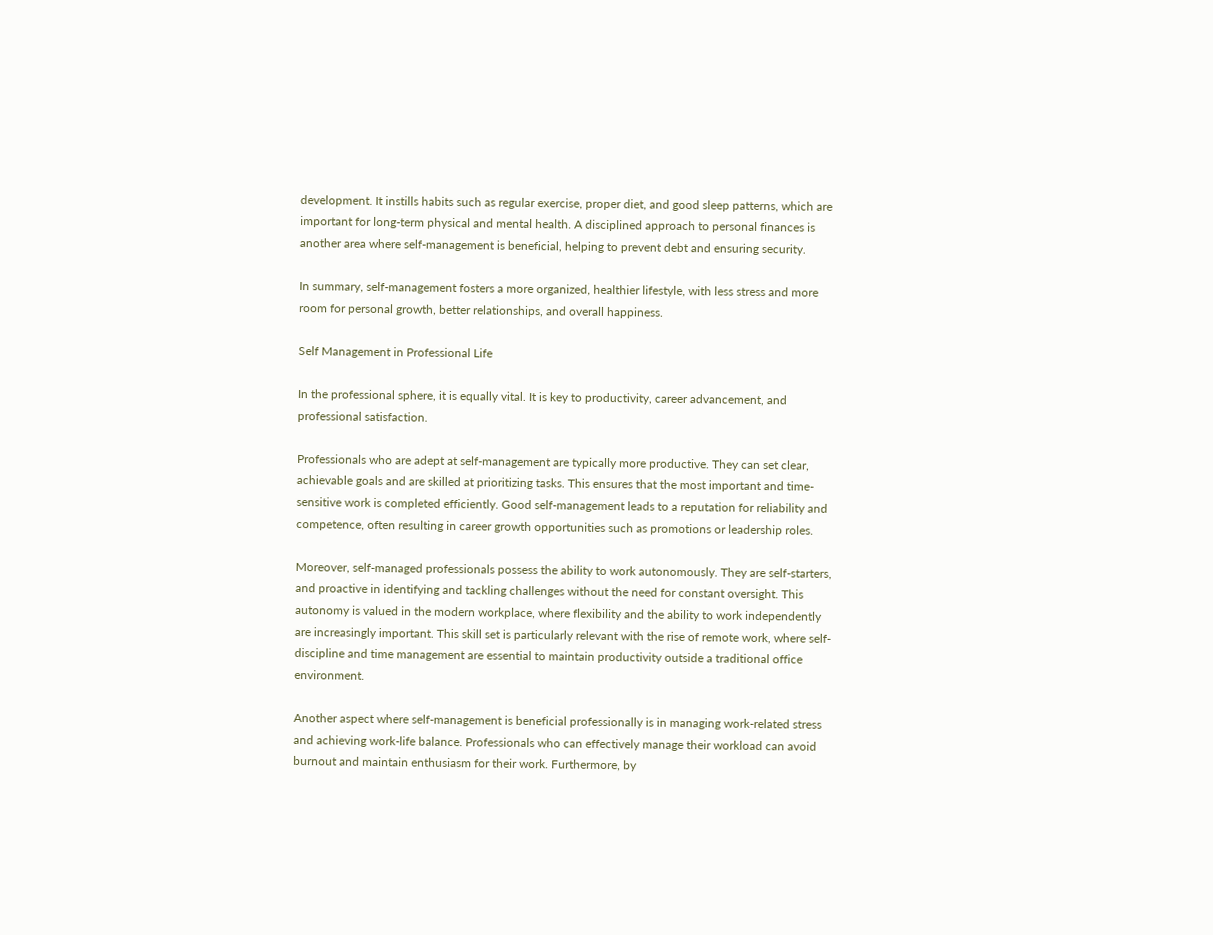development. It instills habits such as regular exercise, proper diet, and good sleep patterns, which are important for long-term physical and mental health. A disciplined approach to personal finances is another area where self-management is beneficial, helping to prevent debt and ensuring security.

In summary, self-management fosters a more organized, healthier lifestyle, with less stress and more room for personal growth, better relationships, and overall happiness.

Self Management in Professional Life

In the professional sphere, it is equally vital. It is key to productivity, career advancement, and professional satisfaction.

Professionals who are adept at self-management are typically more productive. They can set clear, achievable goals and are skilled at prioritizing tasks. This ensures that the most important and time-sensitive work is completed efficiently. Good self-management leads to a reputation for reliability and competence, often resulting in career growth opportunities such as promotions or leadership roles.

Moreover, self-managed professionals possess the ability to work autonomously. They are self-starters, and proactive in identifying and tackling challenges without the need for constant oversight. This autonomy is valued in the modern workplace, where flexibility and the ability to work independently are increasingly important. This skill set is particularly relevant with the rise of remote work, where self-discipline and time management are essential to maintain productivity outside a traditional office environment.

Another aspect where self-management is beneficial professionally is in managing work-related stress and achieving work-life balance. Professionals who can effectively manage their workload can avoid burnout and maintain enthusiasm for their work. Furthermore, by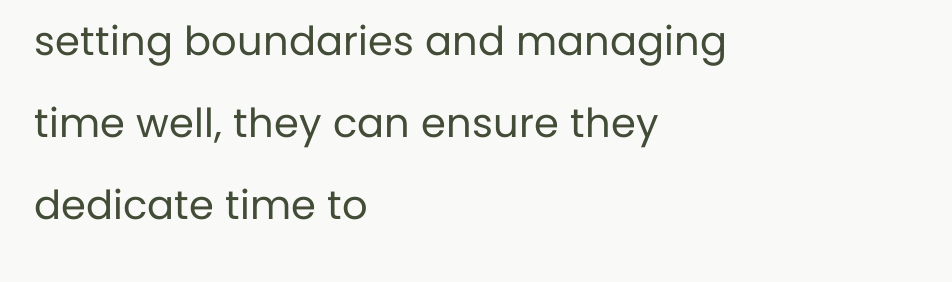setting boundaries and managing time well, they can ensure they dedicate time to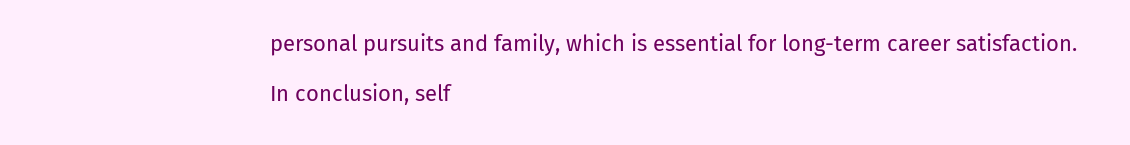personal pursuits and family, which is essential for long-term career satisfaction.

In conclusion, self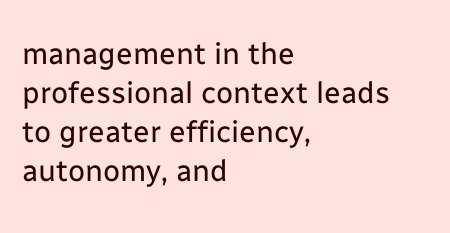management in the professional context leads to greater efficiency, autonomy, and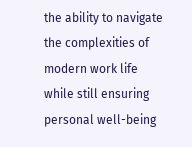the ability to navigate the complexities of modern work life while still ensuring personal well-being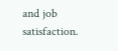and job satisfaction.